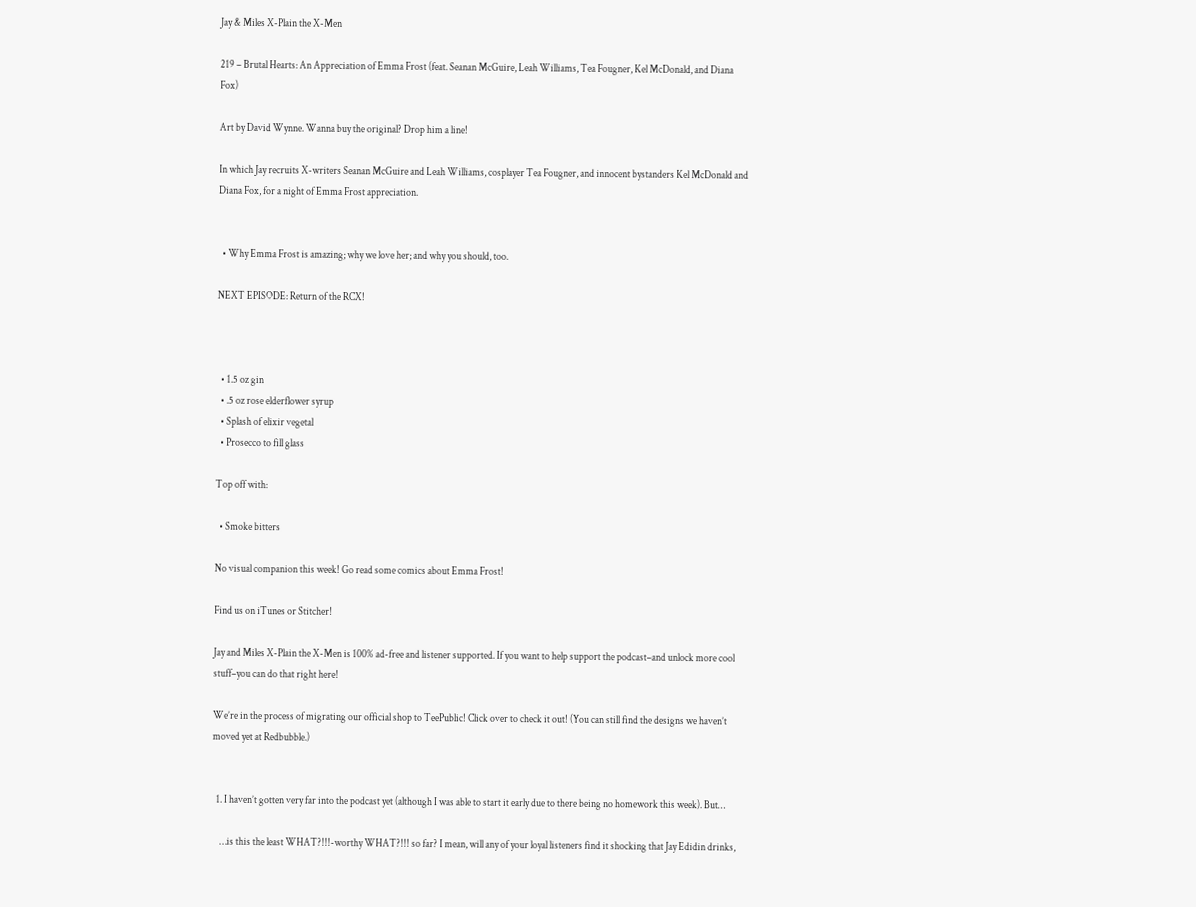Jay & Miles X-Plain the X-Men

219 – Brutal Hearts: An Appreciation of Emma Frost (feat. Seanan McGuire, Leah Williams, Tea Fougner, Kel McDonald, and Diana Fox)

Art by David Wynne. Wanna buy the original? Drop him a line!

In which Jay recruits X-writers Seanan McGuire and Leah Williams, cosplayer Tea Fougner, and innocent bystanders Kel McDonald and Diana Fox, for a night of Emma Frost appreciation.


  • Why Emma Frost is amazing; why we love her; and why you should, too.

NEXT EPISODE: Return of the RCX!



  • 1.5 oz gin
  • .5 oz rose elderflower syrup
  • Splash of elixir vegetal
  • Prosecco to fill glass

Top off with:

  • Smoke bitters

No visual companion this week! Go read some comics about Emma Frost!

Find us on iTunes or Stitcher!

Jay and Miles X-Plain the X-Men is 100% ad-free and listener supported. If you want to help support the podcast–and unlock more cool stuff–you can do that right here!

We’re in the process of migrating our official shop to TeePublic! Click over to check it out! (You can still find the designs we haven’t moved yet at Redbubble.)


  1. I haven’t gotten very far into the podcast yet (although I was able to start it early due to there being no homework this week). But…

    …is this the least WHAT?!!!-worthy WHAT?!!! so far? I mean, will any of your loyal listeners find it shocking that Jay Edidin drinks,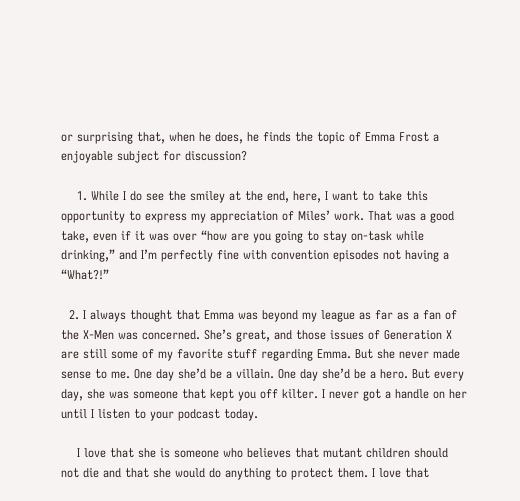or surprising that, when he does, he finds the topic of Emma Frost a enjoyable subject for discussion?

    1. While I do see the smiley at the end, here, I want to take this opportunity to express my appreciation of Miles’ work. That was a good take, even if it was over “how are you going to stay on-task while drinking,” and I’m perfectly fine with convention episodes not having a “What?!”

  2. I always thought that Emma was beyond my league as far as a fan of the X-Men was concerned. She’s great, and those issues of Generation X are still some of my favorite stuff regarding Emma. But she never made sense to me. One day she’d be a villain. One day she’d be a hero. But every day, she was someone that kept you off kilter. I never got a handle on her until I listen to your podcast today.

    I love that she is someone who believes that mutant children should not die and that she would do anything to protect them. I love that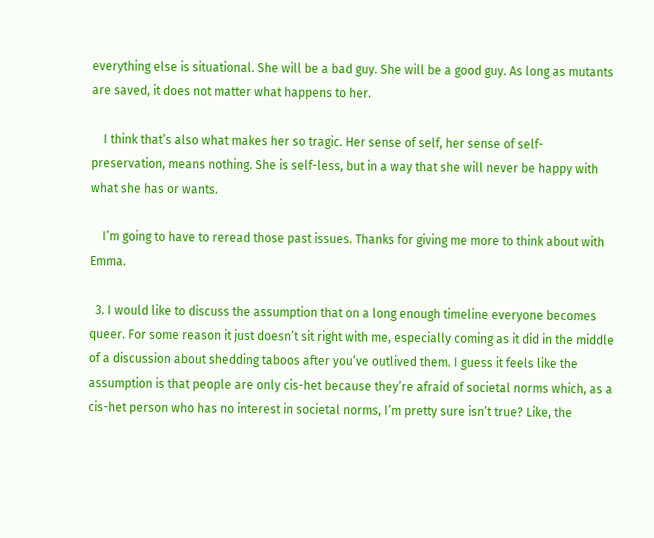everything else is situational. She will be a bad guy. She will be a good guy. As long as mutants are saved, it does not matter what happens to her.

    I think that’s also what makes her so tragic. Her sense of self, her sense of self-preservation, means nothing. She is self-less, but in a way that she will never be happy with what she has or wants.

    I’m going to have to reread those past issues. Thanks for giving me more to think about with Emma.

  3. I would like to discuss the assumption that on a long enough timeline everyone becomes queer. For some reason it just doesn’t sit right with me, especially coming as it did in the middle of a discussion about shedding taboos after you’ve outlived them. I guess it feels like the assumption is that people are only cis-het because they’re afraid of societal norms which, as a cis-het person who has no interest in societal norms, I’m pretty sure isn’t true? Like, the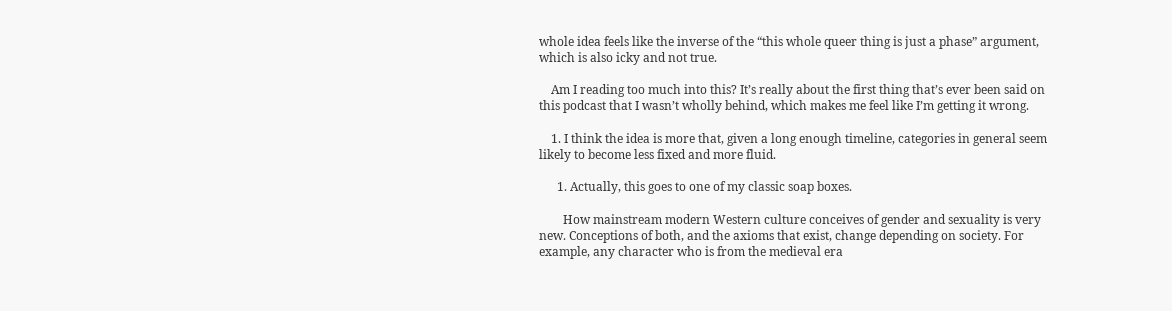whole idea feels like the inverse of the “this whole queer thing is just a phase” argument, which is also icky and not true.

    Am I reading too much into this? It’s really about the first thing that’s ever been said on this podcast that I wasn’t wholly behind, which makes me feel like I’m getting it wrong.

    1. I think the idea is more that, given a long enough timeline, categories in general seem likely to become less fixed and more fluid.

      1. Actually, this goes to one of my classic soap boxes.

        How mainstream modern Western culture conceives of gender and sexuality is very new. Conceptions of both, and the axioms that exist, change depending on society. For example, any character who is from the medieval era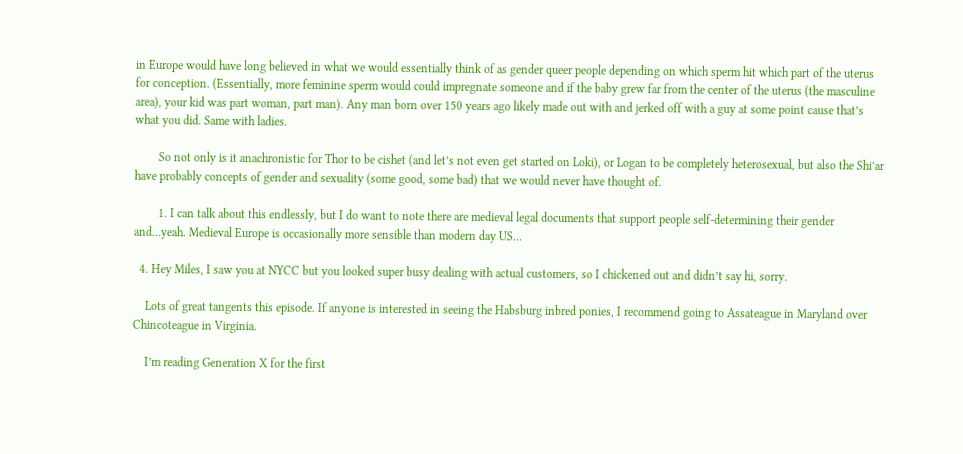in Europe would have long believed in what we would essentially think of as gender queer people depending on which sperm hit which part of the uterus for conception. (Essentially, more feminine sperm would could impregnate someone and if the baby grew far from the center of the uterus (the masculine area), your kid was part woman, part man). Any man born over 150 years ago likely made out with and jerked off with a guy at some point cause that’s what you did. Same with ladies.

        So not only is it anachronistic for Thor to be cishet (and let’s not even get started on Loki), or Logan to be completely heterosexual, but also the Shi’ar have probably concepts of gender and sexuality (some good, some bad) that we would never have thought of.

        1. I can talk about this endlessly, but I do want to note there are medieval legal documents that support people self-determining their gender and…yeah. Medieval Europe is occasionally more sensible than modern day US…

  4. Hey Miles, I saw you at NYCC but you looked super busy dealing with actual customers, so I chickened out and didn’t say hi, sorry.

    Lots of great tangents this episode. If anyone is interested in seeing the Habsburg inbred ponies, I recommend going to Assateague in Maryland over Chincoteague in Virginia.

    I’m reading Generation X for the first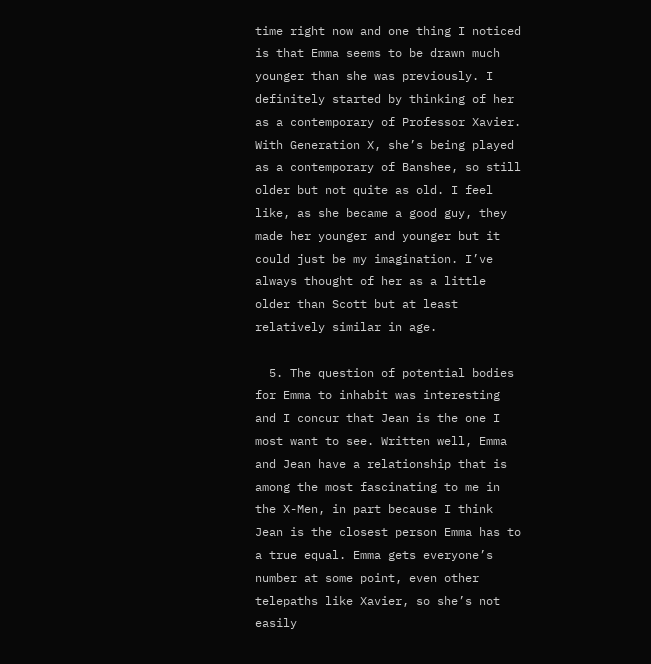time right now and one thing I noticed is that Emma seems to be drawn much younger than she was previously. I definitely started by thinking of her as a contemporary of Professor Xavier. With Generation X, she’s being played as a contemporary of Banshee, so still older but not quite as old. I feel like, as she became a good guy, they made her younger and younger but it could just be my imagination. I’ve always thought of her as a little older than Scott but at least relatively similar in age.

  5. The question of potential bodies for Emma to inhabit was interesting and I concur that Jean is the one I most want to see. Written well, Emma and Jean have a relationship that is among the most fascinating to me in the X-Men, in part because I think Jean is the closest person Emma has to a true equal. Emma gets everyone’s number at some point, even other telepaths like Xavier, so she’s not easily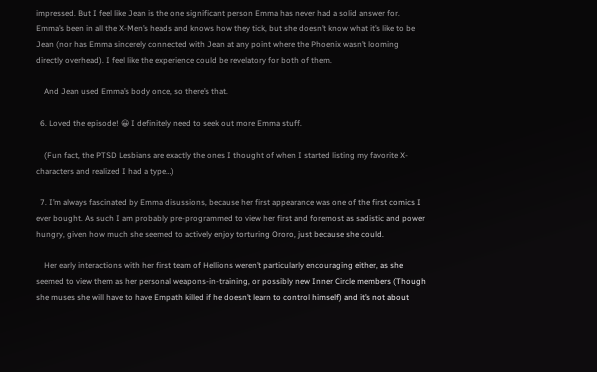impressed. But I feel like Jean is the one significant person Emma has never had a solid answer for. Emma’s been in all the X-Men’s heads and knows how they tick, but she doesn’t know what it’s like to be Jean (nor has Emma sincerely connected with Jean at any point where the Phoenix wasn’t looming directly overhead). I feel like the experience could be revelatory for both of them.

    And Jean used Emma’s body once, so there’s that.

  6. Loved the episode! 😀 I definitely need to seek out more Emma stuff.

    (Fun fact, the PTSD Lesbians are exactly the ones I thought of when I started listing my favorite X-characters and realized I had a type…)

  7. I’m always fascinated by Emma disussions, because her first appearance was one of the first comics I ever bought. As such I am probably pre-programmed to view her first and foremost as sadistic and power hungry, given how much she seemed to actively enjoy torturing Ororo, just because she could.

    Her early interactions with her first team of Hellions weren’t particularly encouraging either, as she seemed to view them as her personal weapons-in-training, or possibly new Inner Circle members (Though she muses she will have to have Empath killed if he doesn’t learn to control himself) and it’s not about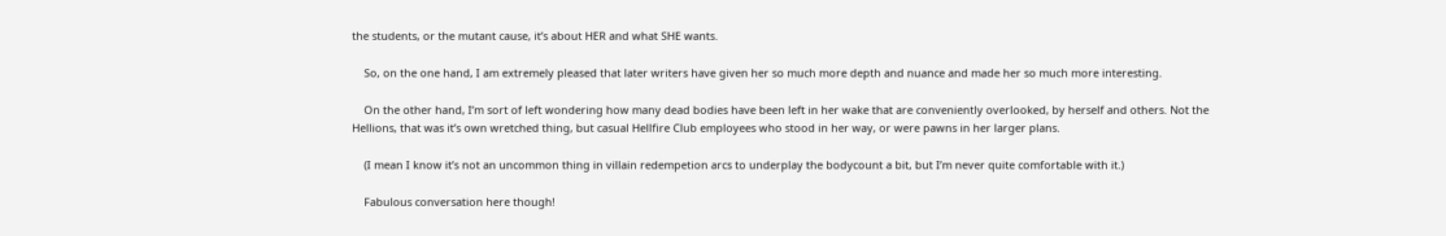the students, or the mutant cause, it’s about HER and what SHE wants.

    So, on the one hand, I am extremely pleased that later writers have given her so much more depth and nuance and made her so much more interesting.

    On the other hand, I’m sort of left wondering how many dead bodies have been left in her wake that are conveniently overlooked, by herself and others. Not the Hellions, that was it’s own wretched thing, but casual Hellfire Club employees who stood in her way, or were pawns in her larger plans.

    (I mean I know it’s not an uncommon thing in villain redempetion arcs to underplay the bodycount a bit, but I’m never quite comfortable with it.)

    Fabulous conversation here though!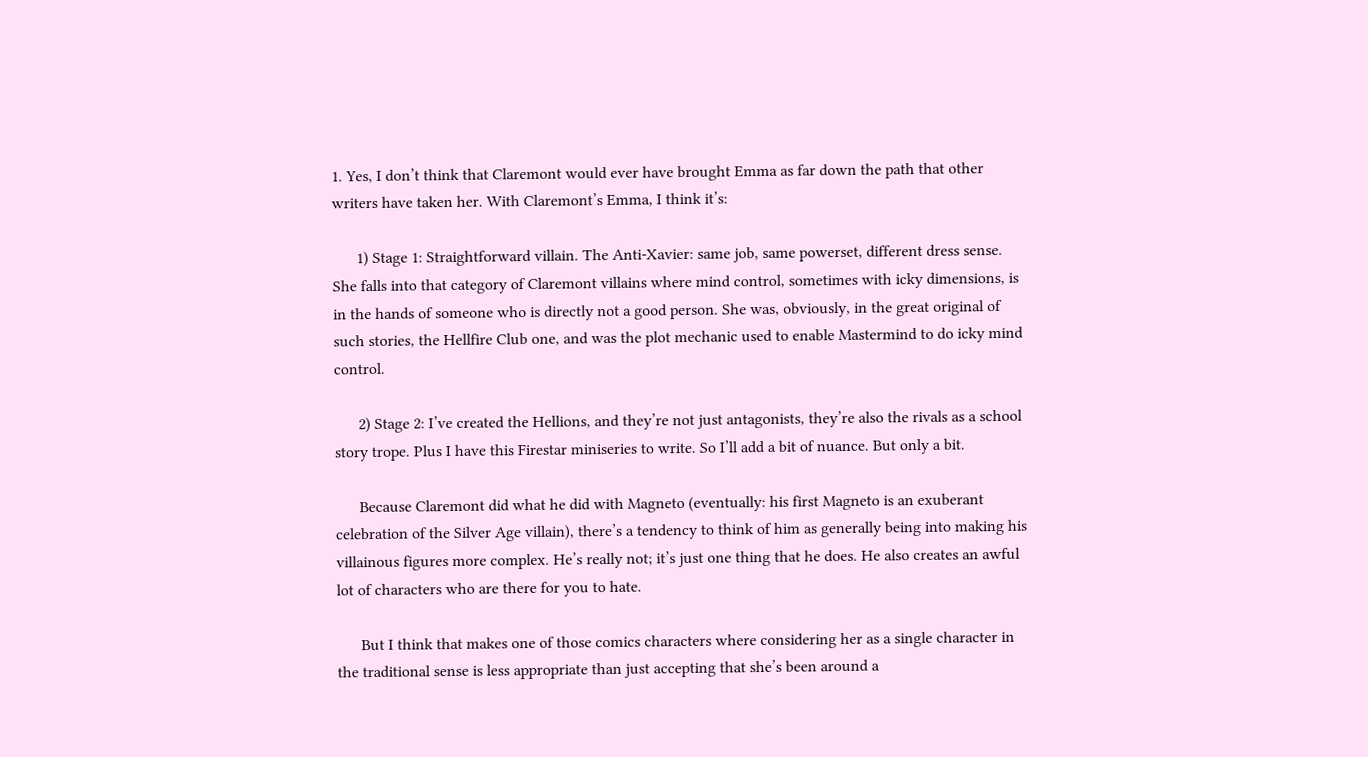1. Yes, I don’t think that Claremont would ever have brought Emma as far down the path that other writers have taken her. With Claremont’s Emma, I think it’s:

      1) Stage 1: Straightforward villain. The Anti-Xavier: same job, same powerset, different dress sense. She falls into that category of Claremont villains where mind control, sometimes with icky dimensions, is in the hands of someone who is directly not a good person. She was, obviously, in the great original of such stories, the Hellfire Club one, and was the plot mechanic used to enable Mastermind to do icky mind control.

      2) Stage 2: I’ve created the Hellions, and they’re not just antagonists, they’re also the rivals as a school story trope. Plus I have this Firestar miniseries to write. So I’ll add a bit of nuance. But only a bit.

      Because Claremont did what he did with Magneto (eventually: his first Magneto is an exuberant celebration of the Silver Age villain), there’s a tendency to think of him as generally being into making his villainous figures more complex. He’s really not; it’s just one thing that he does. He also creates an awful lot of characters who are there for you to hate.

      But I think that makes one of those comics characters where considering her as a single character in the traditional sense is less appropriate than just accepting that she’s been around a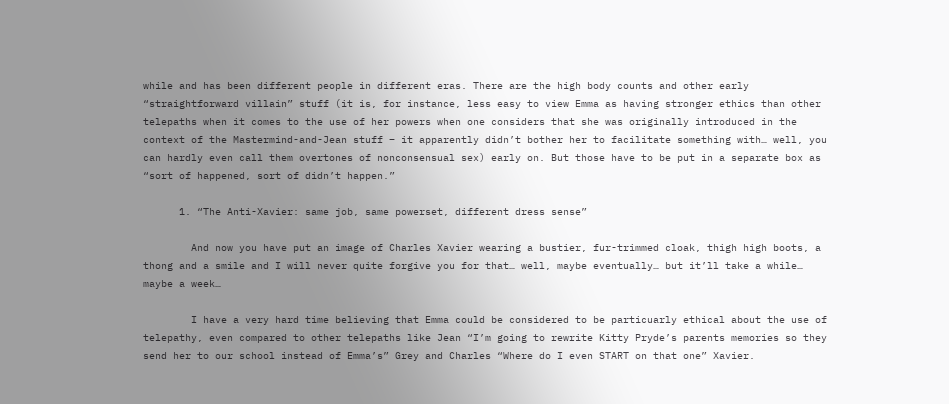while and has been different people in different eras. There are the high body counts and other early “straightforward villain” stuff (it is, for instance, less easy to view Emma as having stronger ethics than other telepaths when it comes to the use of her powers when one considers that she was originally introduced in the context of the Mastermind-and-Jean stuff – it apparently didn’t bother her to facilitate something with… well, you can hardly even call them overtones of nonconsensual sex) early on. But those have to be put in a separate box as “sort of happened, sort of didn’t happen.”

      1. “The Anti-Xavier: same job, same powerset, different dress sense”

        And now you have put an image of Charles Xavier wearing a bustier, fur-trimmed cloak, thigh high boots, a thong and a smile and I will never quite forgive you for that… well, maybe eventually… but it’ll take a while… maybe a week…

        I have a very hard time believing that Emma could be considered to be particuarly ethical about the use of telepathy, even compared to other telepaths like Jean “I’m going to rewrite Kitty Pryde’s parents memories so they send her to our school instead of Emma’s” Grey and Charles “Where do I even START on that one” Xavier.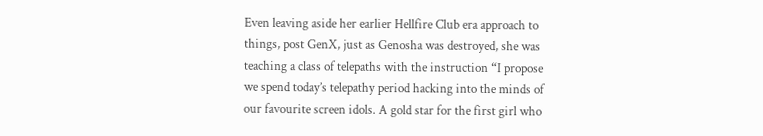Even leaving aside her earlier Hellfire Club era approach to things, post GenX, just as Genosha was destroyed, she was teaching a class of telepaths with the instruction “I propose we spend today’s telepathy period hacking into the minds of our favourite screen idols. A gold star for the first girl who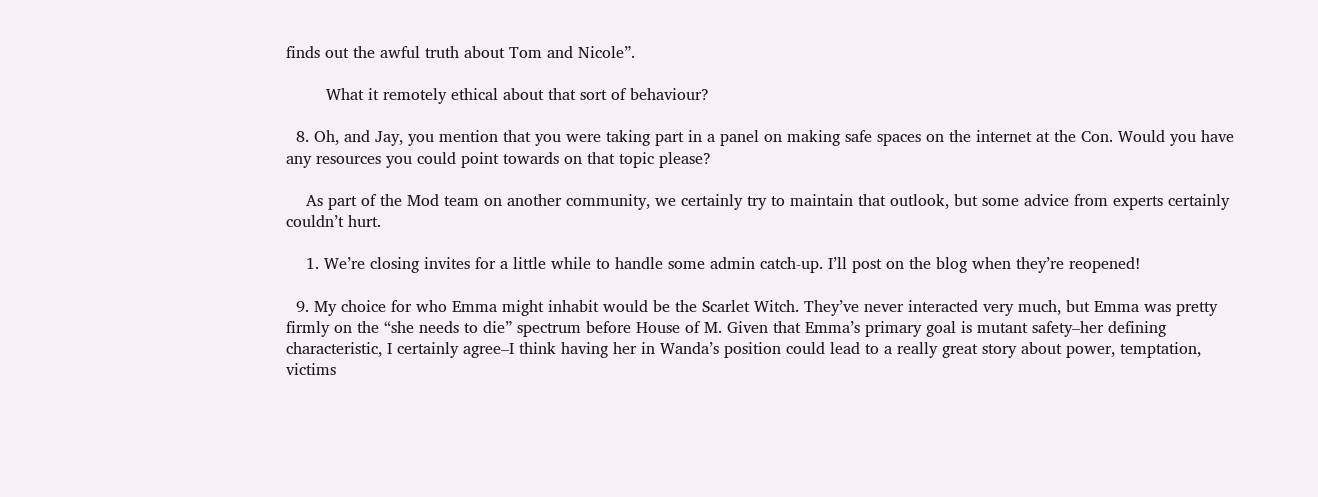finds out the awful truth about Tom and Nicole”.

        What it remotely ethical about that sort of behaviour?

  8. Oh, and Jay, you mention that you were taking part in a panel on making safe spaces on the internet at the Con. Would you have any resources you could point towards on that topic please?

    As part of the Mod team on another community, we certainly try to maintain that outlook, but some advice from experts certainly couldn’t hurt.

    1. We’re closing invites for a little while to handle some admin catch-up. I’ll post on the blog when they’re reopened!

  9. My choice for who Emma might inhabit would be the Scarlet Witch. They’ve never interacted very much, but Emma was pretty firmly on the “she needs to die” spectrum before House of M. Given that Emma’s primary goal is mutant safety–her defining characteristic, I certainly agree–I think having her in Wanda’s position could lead to a really great story about power, temptation, victims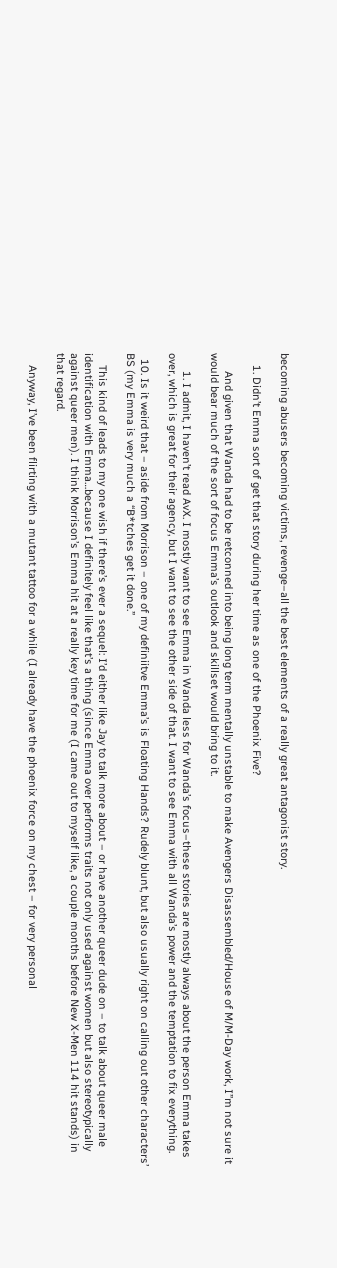becoming abusers becoming victims, revenge–all the best elements of a really great antagonist story.

    1. Didn’t Emma sort of get that story during her time as one of the Phoenix Five?

      And given that Wanda had to be retconned into being long term mentally unstable to make Avengers Disassembled/House of M/M-Day work, I”m not sure it would bear much of the sort of focus Emma’s outlook and skillset would bring to it.

      1. I admit, I haven’t read AvX. I mostly want to see Emma in Wanda less for Wanda’s focus–these stories are mostly always about the person Emma takes over, which is great for their agency, but I want to see the other side of that. I want to see Emma with all Wanda’s power and the temptation to fix everything.

  10. Is it weird that – aside from Morrison – one of my definiitve Emma’s is Floating Hands? Rudely blunt, but also usually right on calling out other characters’ BS (my Emma is very much a “B*tches get it done.”

    This kind of leads to my one wish if there’s ever a sequel: I’d either like Jay to talk more about – or have another queer dude on – to talk about queer male identification with Emma…because I definitely feel like that’s a thing (since Emma over performs traits not only used against women but also stereotypically against queer men). I think Morrison’s Emma hit at a really key time for me (I came out to myself like, a couple months before New X-Men 114 hit stands) in that regard.

    Anyway, I’ve been flirting with a mutant tattoo for a while (I already have the phoenix force on my chest – for very personal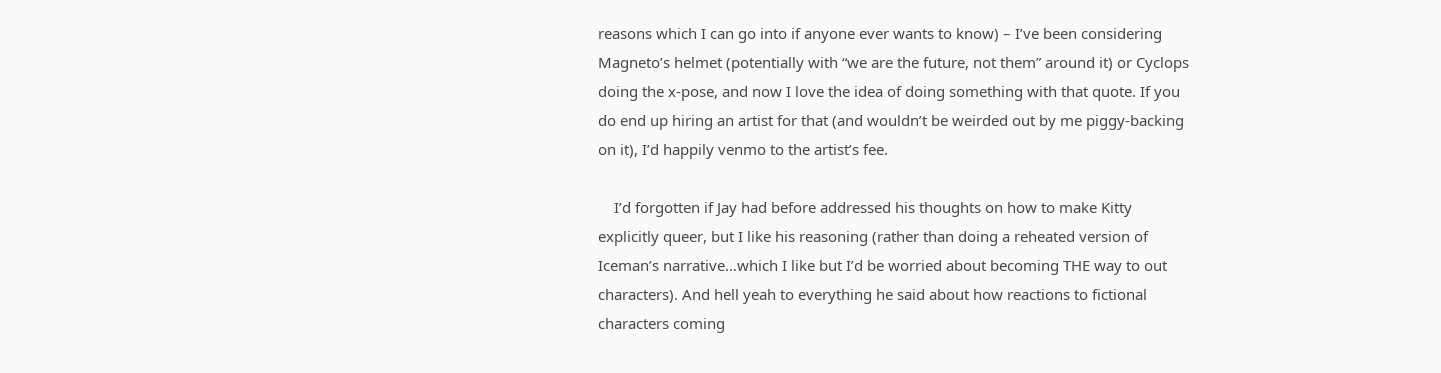reasons which I can go into if anyone ever wants to know) – I’ve been considering Magneto’s helmet (potentially with “we are the future, not them” around it) or Cyclops doing the x-pose, and now I love the idea of doing something with that quote. If you do end up hiring an artist for that (and wouldn’t be weirded out by me piggy-backing on it), I’d happily venmo to the artist’s fee.

    I’d forgotten if Jay had before addressed his thoughts on how to make Kitty explicitly queer, but I like his reasoning (rather than doing a reheated version of Iceman’s narrative…which I like but I’d be worried about becoming THE way to out characters). And hell yeah to everything he said about how reactions to fictional characters coming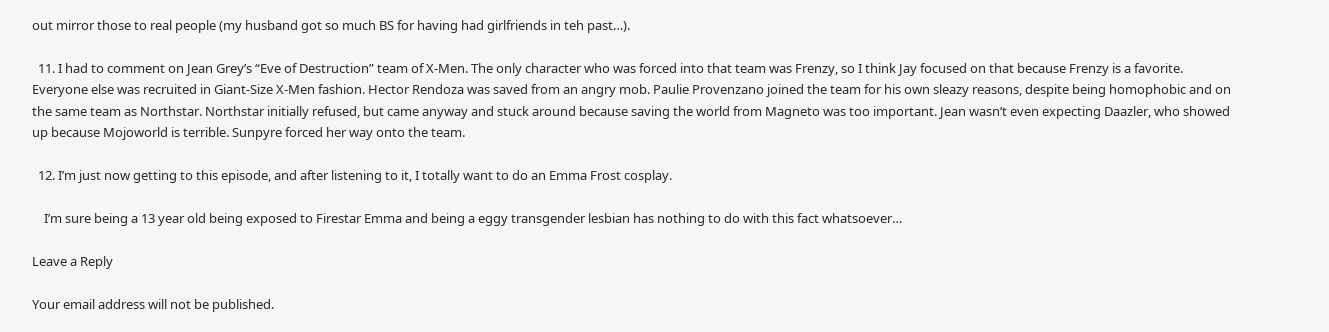out mirror those to real people (my husband got so much BS for having had girlfriends in teh past…).

  11. I had to comment on Jean Grey’s “Eve of Destruction” team of X-Men. The only character who was forced into that team was Frenzy, so I think Jay focused on that because Frenzy is a favorite. Everyone else was recruited in Giant-Size X-Men fashion. Hector Rendoza was saved from an angry mob. Paulie Provenzano joined the team for his own sleazy reasons, despite being homophobic and on the same team as Northstar. Northstar initially refused, but came anyway and stuck around because saving the world from Magneto was too important. Jean wasn’t even expecting Daazler, who showed up because Mojoworld is terrible. Sunpyre forced her way onto the team.

  12. I’m just now getting to this episode, and after listening to it, I totally want to do an Emma Frost cosplay.

    I’m sure being a 13 year old being exposed to Firestar Emma and being a eggy transgender lesbian has nothing to do with this fact whatsoever…

Leave a Reply

Your email address will not be published.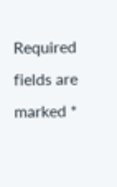Required fields are marked *